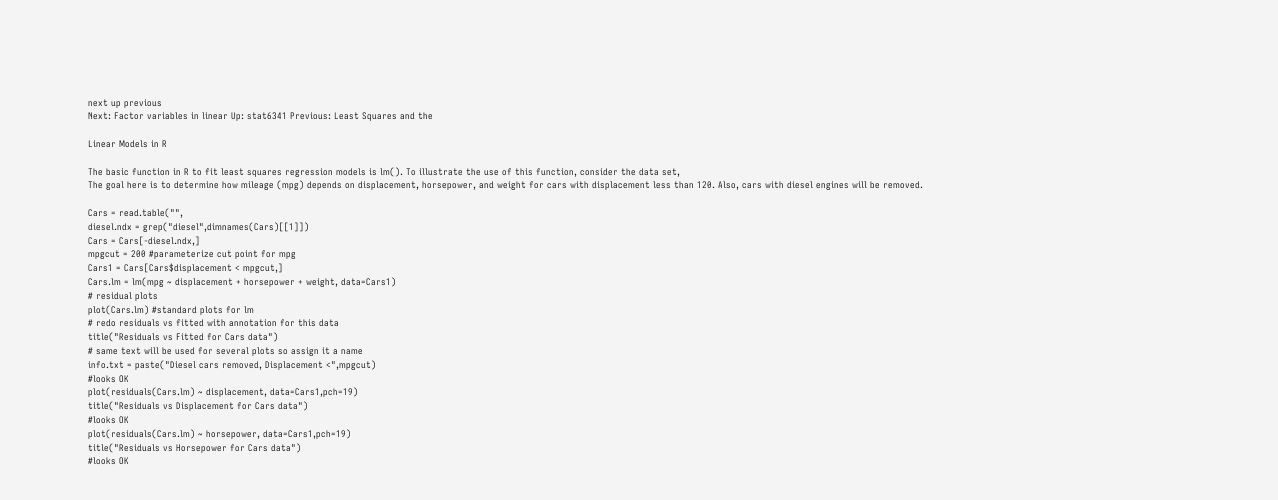next up previous
Next: Factor variables in linear Up: stat6341 Previous: Least Squares and the

Linear Models in R

The basic function in R to fit least squares regression models is lm(). To illustrate the use of this function, consider the data set,
The goal here is to determine how mileage (mpg) depends on displacement, horsepower, and weight for cars with displacement less than 120. Also, cars with diesel engines will be removed.

Cars = read.table("",
diesel.ndx = grep("diesel",dimnames(Cars)[[1]])
Cars = Cars[-diesel.ndx,]
mpgcut = 200 #parameterize cut point for mpg
Cars1 = Cars[Cars$displacement < mpgcut,]
Cars.lm = lm(mpg ~ displacement + horsepower + weight, data=Cars1)
# residual plots
plot(Cars.lm) #standard plots for lm
# redo residuals vs fitted with annotation for this data
title("Residuals vs Fitted for Cars data")
# same text will be used for several plots so assign it a name
info.txt = paste("Diesel cars removed, Displacement <",mpgcut)
#looks OK
plot(residuals(Cars.lm) ~ displacement, data=Cars1,pch=19)
title("Residuals vs Displacement for Cars data")
#looks OK
plot(residuals(Cars.lm) ~ horsepower, data=Cars1,pch=19)
title("Residuals vs Horsepower for Cars data")
#looks OK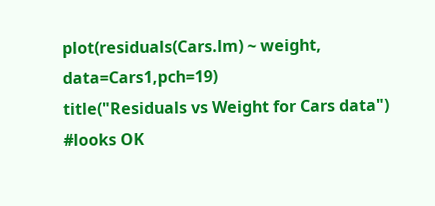plot(residuals(Cars.lm) ~ weight, data=Cars1,pch=19)
title("Residuals vs Weight for Cars data")
#looks OK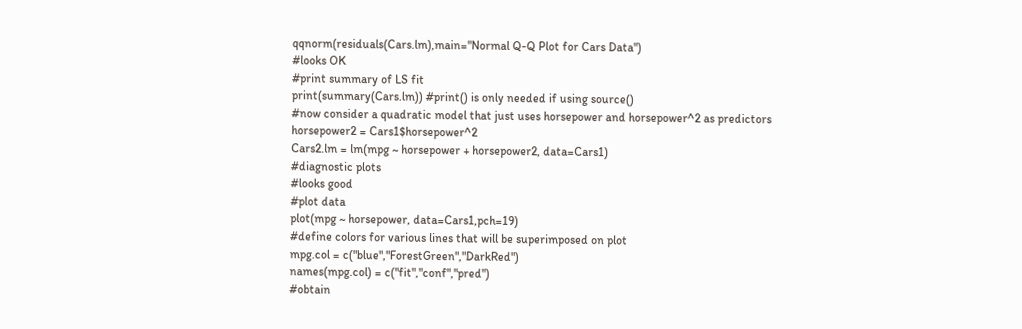qqnorm(residuals(Cars.lm),main="Normal Q-Q Plot for Cars Data")
#looks OK
#print summary of LS fit
print(summary(Cars.lm)) #print() is only needed if using source()
#now consider a quadratic model that just uses horsepower and horsepower^2 as predictors
horsepower2 = Cars1$horsepower^2
Cars2.lm = lm(mpg ~ horsepower + horsepower2, data=Cars1)
#diagnostic plots
#looks good
#plot data
plot(mpg ~ horsepower, data=Cars1,pch=19)
#define colors for various lines that will be superimposed on plot
mpg.col = c("blue","ForestGreen","DarkRed")
names(mpg.col) = c("fit","conf","pred")
#obtain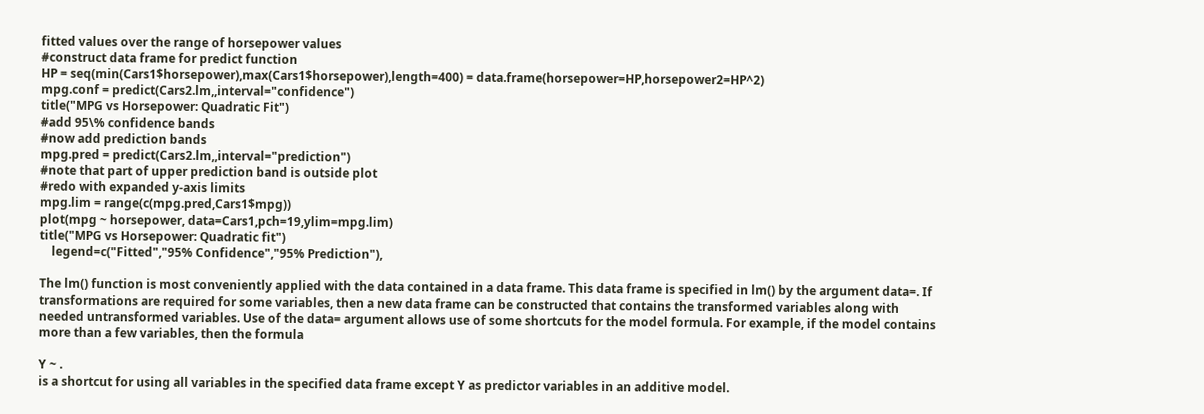fitted values over the range of horsepower values
#construct data frame for predict function
HP = seq(min(Cars1$horsepower),max(Cars1$horsepower),length=400) = data.frame(horsepower=HP,horsepower2=HP^2)
mpg.conf = predict(Cars2.lm,,interval="confidence")
title("MPG vs Horsepower: Quadratic Fit")
#add 95\% confidence bands
#now add prediction bands
mpg.pred = predict(Cars2.lm,,interval="prediction")
#note that part of upper prediction band is outside plot
#redo with expanded y-axis limits
mpg.lim = range(c(mpg.pred,Cars1$mpg))
plot(mpg ~ horsepower, data=Cars1,pch=19,ylim=mpg.lim)
title("MPG vs Horsepower: Quadratic fit")
    legend=c("Fitted","95% Confidence","95% Prediction"),

The lm() function is most conveniently applied with the data contained in a data frame. This data frame is specified in lm() by the argument data=. If transformations are required for some variables, then a new data frame can be constructed that contains the transformed variables along with needed untransformed variables. Use of the data= argument allows use of some shortcuts for the model formula. For example, if the model contains more than a few variables, then the formula

Y ~ .
is a shortcut for using all variables in the specified data frame except Y as predictor variables in an additive model.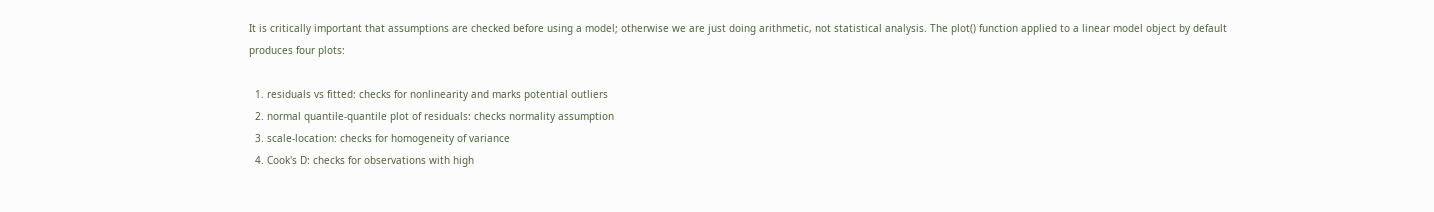It is critically important that assumptions are checked before using a model; otherwise we are just doing arithmetic, not statistical analysis. The plot() function applied to a linear model object by default produces four plots:

  1. residuals vs fitted: checks for nonlinearity and marks potential outliers
  2. normal quantile-quantile plot of residuals: checks normality assumption
  3. scale-location: checks for homogeneity of variance
  4. Cook's D: checks for observations with high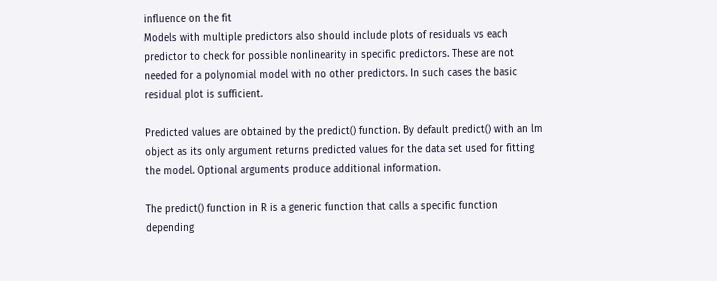influence on the fit
Models with multiple predictors also should include plots of residuals vs each predictor to check for possible nonlinearity in specific predictors. These are not needed for a polynomial model with no other predictors. In such cases the basic residual plot is sufficient.

Predicted values are obtained by the predict() function. By default predict() with an lm object as its only argument returns predicted values for the data set used for fitting the model. Optional arguments produce additional information.

The predict() function in R is a generic function that calls a specific function depending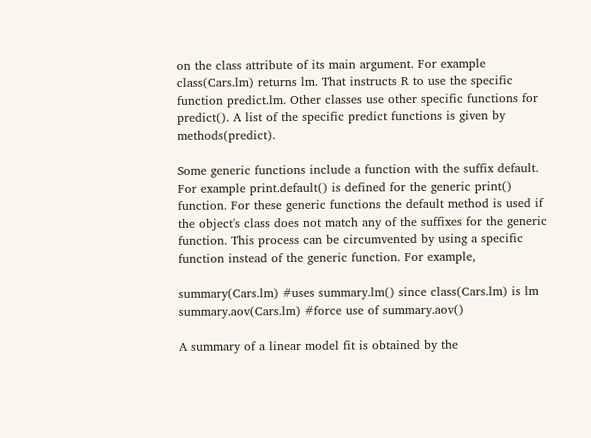on the class attribute of its main argument. For example class(Cars.lm) returns lm. That instructs R to use the specific function predict.lm. Other classes use other specific functions for predict(). A list of the specific predict functions is given by methods(predict).

Some generic functions include a function with the suffix default. For example print.default() is defined for the generic print() function. For these generic functions the default method is used if the object's class does not match any of the suffixes for the generic function. This process can be circumvented by using a specific function instead of the generic function. For example,

summary(Cars.lm) #uses summary.lm() since class(Cars.lm) is lm
summary.aov(Cars.lm) #force use of summary.aov()

A summary of a linear model fit is obtained by the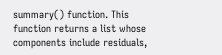summary() function. This function returns a list whose components include residuals,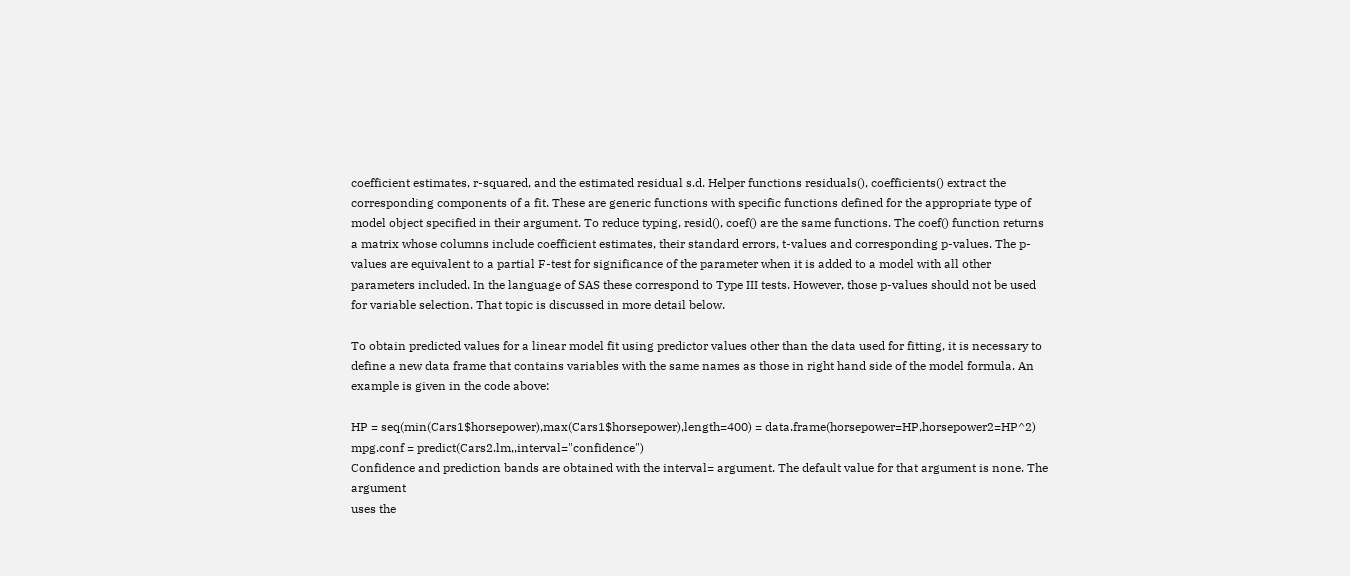coefficient estimates, r-squared, and the estimated residual s.d. Helper functions residuals(), coefficients() extract the corresponding components of a fit. These are generic functions with specific functions defined for the appropriate type of model object specified in their argument. To reduce typing, resid(), coef() are the same functions. The coef() function returns a matrix whose columns include coefficient estimates, their standard errors, t-values and corresponding p-values. The p-values are equivalent to a partial F-test for significance of the parameter when it is added to a model with all other parameters included. In the language of SAS these correspond to Type III tests. However, those p-values should not be used for variable selection. That topic is discussed in more detail below.

To obtain predicted values for a linear model fit using predictor values other than the data used for fitting, it is necessary to define a new data frame that contains variables with the same names as those in right hand side of the model formula. An example is given in the code above:

HP = seq(min(Cars1$horsepower),max(Cars1$horsepower),length=400) = data.frame(horsepower=HP,horsepower2=HP^2)
mpg.conf = predict(Cars2.lm,,interval="confidence")
Confidence and prediction bands are obtained with the interval= argument. The default value for that argument is none. The argument
uses the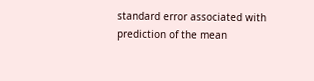standard error associated with prediction of the mean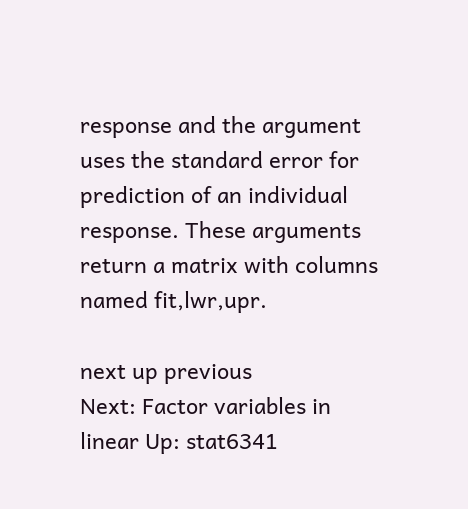response and the argument
uses the standard error for prediction of an individual response. These arguments return a matrix with columns named fit,lwr,upr.

next up previous
Next: Factor variables in linear Up: stat6341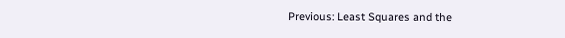Previous: Least Squares and the